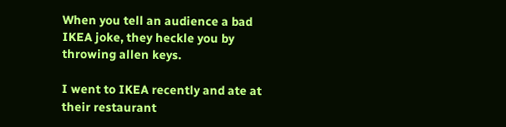When you tell an audience a bad IKEA joke, they heckle you by throwing allen keys.

I went to IKEA recently and ate at their restaurant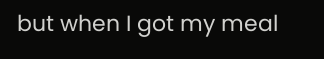but when I got my meal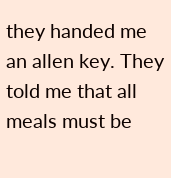they handed me an allen key. They told me that all meals must be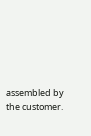assembled by the customer.